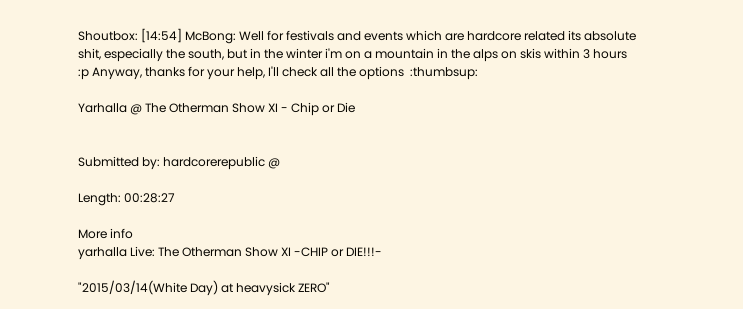Shoutbox: [14:54] McBong: Well for festivals and events which are hardcore related its absolute shit, especially the south, but in the winter i'm on a mountain in the alps on skis within 3 hours  :p Anyway, thanks for your help, I'll check all the options  :thumbsup:

Yarhalla @ The Otherman Show XI - Chip or Die


Submitted by: hardcorerepublic @

Length: 00:28:27

More info
yarhalla Live: The Otherman Show XI -CHIP or DIE!!!-

"2015/03/14(White Day) at heavysick ZERO"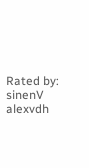Rated by: sinenV alexvdh